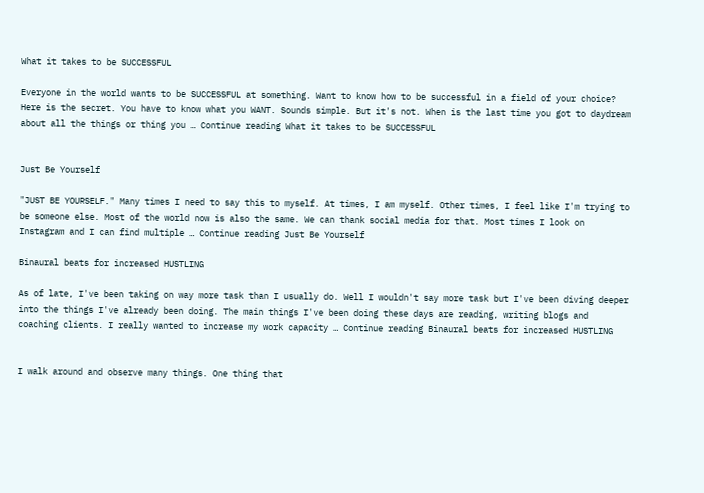What it takes to be SUCCESSFUL

Everyone in the world wants to be SUCCESSFUL at something. Want to know how to be successful in a field of your choice? Here is the secret. You have to know what you WANT. Sounds simple. But it's not. When is the last time you got to daydream about all the things or thing you … Continue reading What it takes to be SUCCESSFUL


Just Be Yourself

"JUST BE YOURSELF." Many times I need to say this to myself. At times, I am myself. Other times, I feel like I'm trying to be someone else. Most of the world now is also the same. We can thank social media for that. Most times I look on Instagram and I can find multiple … Continue reading Just Be Yourself

Binaural beats for increased HUSTLING

As of late, I've been taking on way more task than I usually do. Well I wouldn't say more task but I've been diving deeper into the things I've already been doing. The main things I've been doing these days are reading, writing blogs and coaching clients. I really wanted to increase my work capacity … Continue reading Binaural beats for increased HUSTLING


I walk around and observe many things. One thing that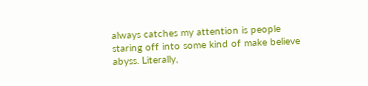always catches my attention is people staring off into some kind of make believe abyss. Literally,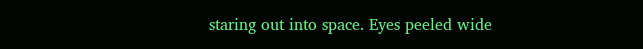staring out into space. Eyes peeled wide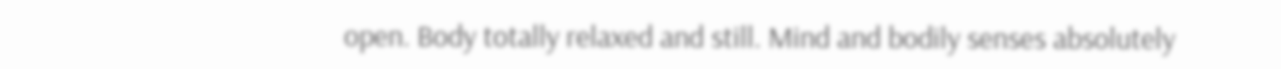open. Body totally relaxed and still. Mind and bodily senses absolutely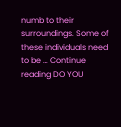numb to their surroundings. Some of these individuals need to be … Continue reading DO YOU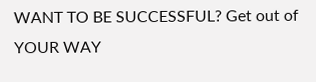WANT TO BE SUCCESSFUL? Get out of YOUR WAY